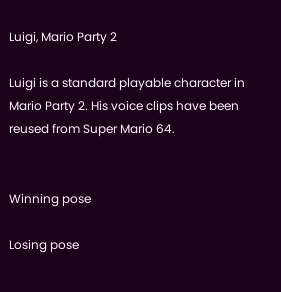Luigi, Mario Party 2

Luigi is a standard playable character in Mario Party 2. His voice clips have been reused from Super Mario 64.


Winning pose

Losing pose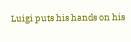Luigi puts his hands on his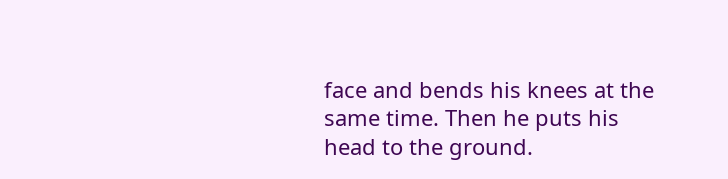face and bends his knees at the same time. Then he puts his head to the ground.